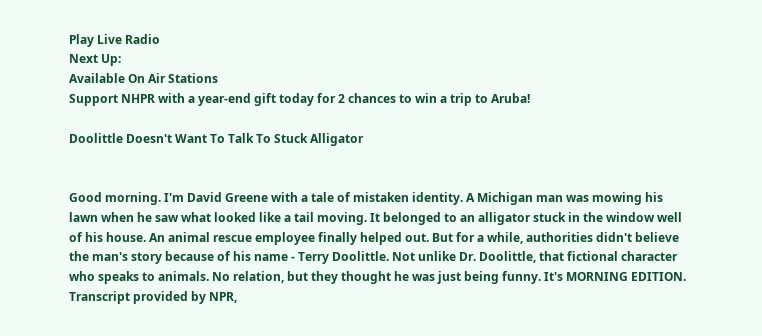Play Live Radio
Next Up:
Available On Air Stations
Support NHPR with a year-end gift today for 2 chances to win a trip to Aruba!

Doolittle Doesn't Want To Talk To Stuck Alligator


Good morning. I'm David Greene with a tale of mistaken identity. A Michigan man was mowing his lawn when he saw what looked like a tail moving. It belonged to an alligator stuck in the window well of his house. An animal rescue employee finally helped out. But for a while, authorities didn't believe the man's story because of his name - Terry Doolittle. Not unlike Dr. Doolittle, that fictional character who speaks to animals. No relation, but they thought he was just being funny. It's MORNING EDITION. Transcript provided by NPR,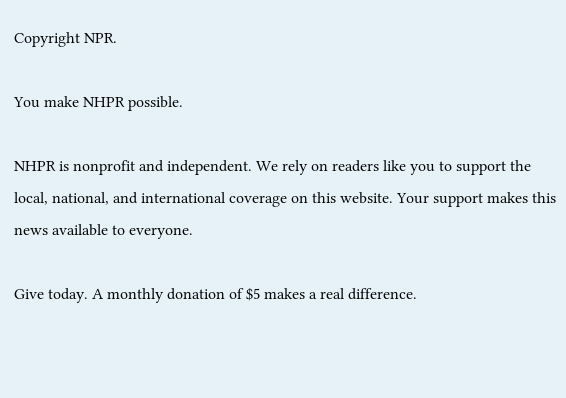Copyright NPR.

You make NHPR possible.

NHPR is nonprofit and independent. We rely on readers like you to support the local, national, and international coverage on this website. Your support makes this news available to everyone.

Give today. A monthly donation of $5 makes a real difference.